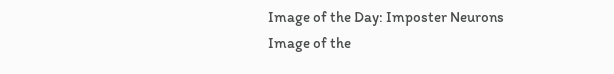Image of the Day: Imposter Neurons
Image of the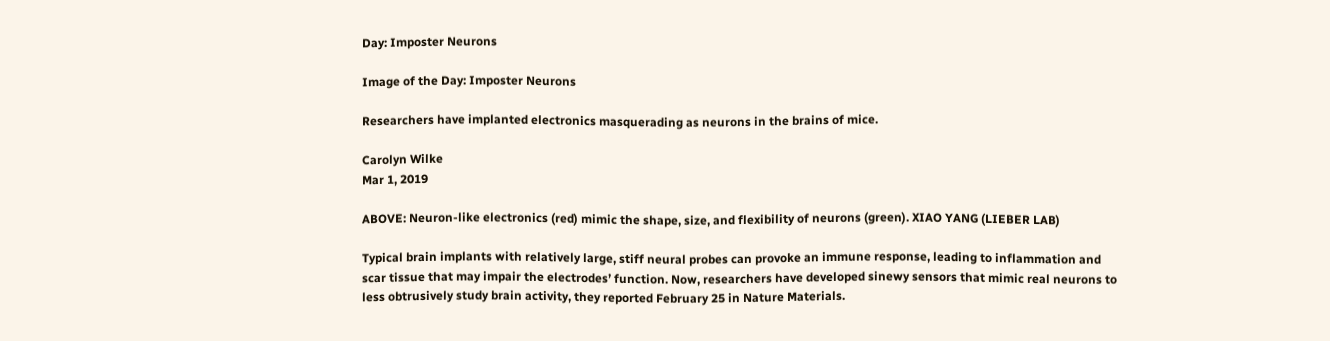Day: Imposter Neurons

Image of the Day: Imposter Neurons

Researchers have implanted electronics masquerading as neurons in the brains of mice.

Carolyn Wilke
Mar 1, 2019

ABOVE: Neuron-like electronics (red) mimic the shape, size, and flexibility of neurons (green). XIAO YANG (LIEBER LAB)

Typical brain implants with relatively large, stiff neural probes can provoke an immune response, leading to inflammation and scar tissue that may impair the electrodes’ function. Now, researchers have developed sinewy sensors that mimic real neurons to less obtrusively study brain activity, they reported February 25 in Nature Materials.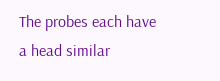The probes each have a head similar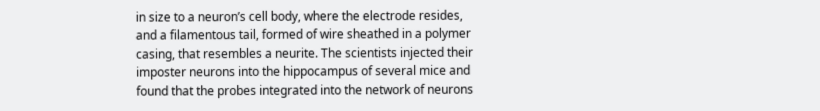in size to a neuron’s cell body, where the electrode resides, and a filamentous tail, formed of wire sheathed in a polymer casing, that resembles a neurite. The scientists injected their imposter neurons into the hippocampus of several mice and found that the probes integrated into the network of neurons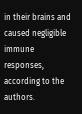in their brains and caused negligible immune responses, according to the authors.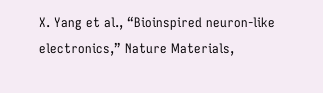X. Yang et al., “Bioinspired neuron-like electronics,” Nature Materials,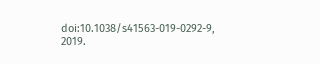doi:10.1038/s41563-019-0292-9, 2019.